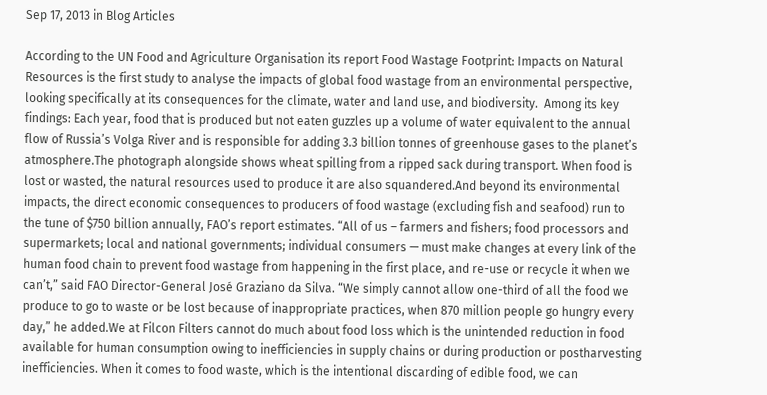Sep 17, 2013 in Blog Articles

According to the UN Food and Agriculture Organisation its report Food Wastage Footprint: Impacts on Natural Resources is the first study to analyse the impacts of global food wastage from an environmental perspective, looking specifically at its consequences for the climate, water and land use, and biodiversity.  Among its key findings: Each year, food that is produced but not eaten guzzles up a volume of water equivalent to the annual flow of Russia’s Volga River and is responsible for adding 3.3 billion tonnes of greenhouse gases to the planet’s atmosphere.The photograph alongside shows wheat spilling from a ripped sack during transport. When food is lost or wasted, the natural resources used to produce it are also squandered.And beyond its environmental impacts, the direct economic consequences to producers of food wastage (excluding fish and seafood) run to the tune of $750 billion annually, FAO’s report estimates. “All of us – farmers and fishers; food processors and supermarkets; local and national governments; individual consumers — must make changes at every link of the human food chain to prevent food wastage from happening in the first place, and re-use or recycle it when we can’t,” said FAO Director-General José Graziano da Silva. “We simply cannot allow one-third of all the food we produce to go to waste or be lost because of inappropriate practices, when 870 million people go hungry every day,” he added.We at Filcon Filters cannot do much about food loss which is the unintended reduction in food available for human consumption owing to inefficiencies in supply chains or during production or postharvesting inefficiencies. When it comes to food waste, which is the intentional discarding of edible food, we can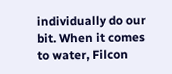individually do our bit. When it comes to water, Filcon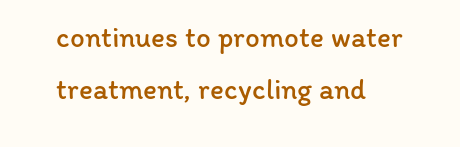continues to promote water treatment, recycling and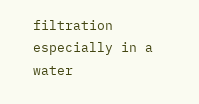filtration especially in a water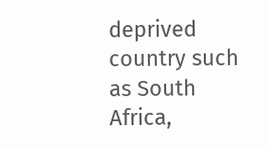deprived country such as South Africa,